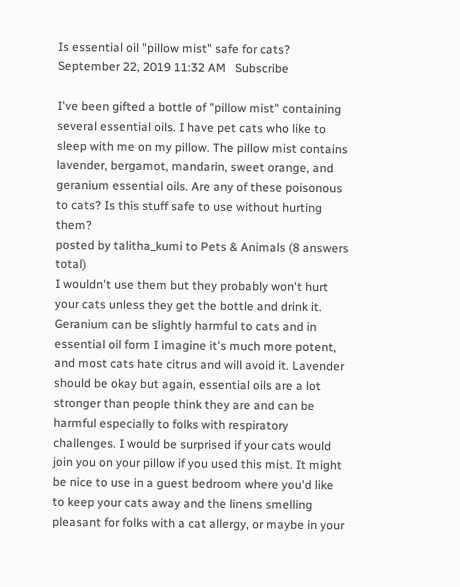Is essential oil "pillow mist" safe for cats?
September 22, 2019 11:32 AM   Subscribe

I've been gifted a bottle of "pillow mist" containing several essential oils. I have pet cats who like to sleep with me on my pillow. The pillow mist contains lavender, bergamot, mandarin, sweet orange, and geranium essential oils. Are any of these poisonous to cats? Is this stuff safe to use without hurting them?
posted by talitha_kumi to Pets & Animals (8 answers total)
I wouldn't use them but they probably won't hurt your cats unless they get the bottle and drink it. Geranium can be slightly harmful to cats and in essential oil form I imagine it's much more potent, and most cats hate citrus and will avoid it. Lavender should be okay but again, essential oils are a lot stronger than people think they are and can be harmful especially to folks with respiratory challenges. I would be surprised if your cats would join you on your pillow if you used this mist. It might be nice to use in a guest bedroom where you'd like to keep your cats away and the linens smelling pleasant for folks with a cat allergy, or maybe in your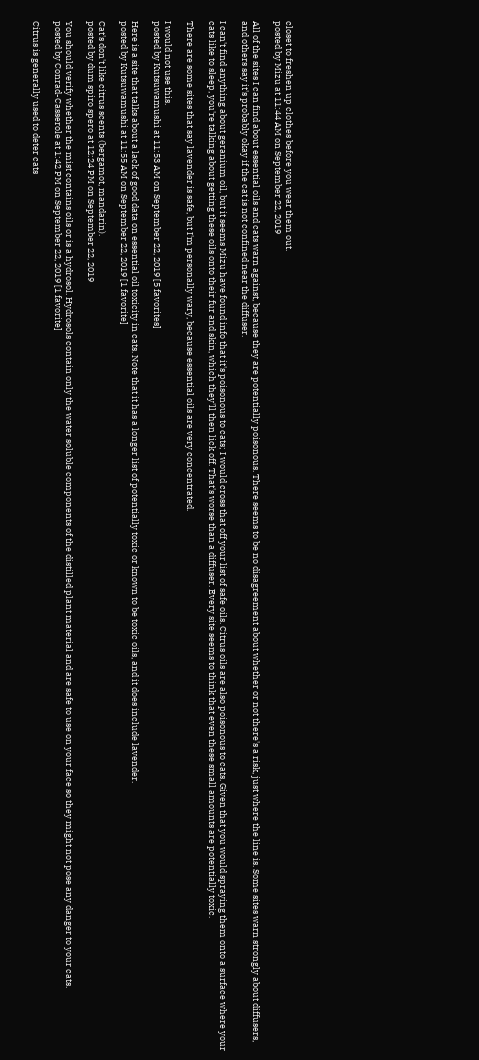closet to freshen up clothes before you wear them out.
posted by Mizu at 11:44 AM on September 22, 2019

All of the sites I can find about essential oils and cats warn against, because they are potentially poisonous. There seems to be no disagreement about whether or not there's a risk, just where the line is. Some sites warn strongly about diffusers, and others say it's probably okay if the cat is not confined near the diffuser.

I can't find anything about geranium oil, but it seems Mizu have found info that it's poisonous to cats; I would cross that off your list of safe oils. Citrus oils are also poisonous to cats. Given that you would spraying them onto a surface where your cats like to sleep, you're talking about getting these oils onto their fur and skin, which they'll then lick off. That's worse than a diffuser. Every site seems to think that even these small amounts are potentially toxic.

There are some sites that say lavender is safe, but I'm personally wary, because essential oils are very concentrated.

I would not use this.
posted by Kutsuwamushi at 11:53 AM on September 22, 2019 [5 favorites]

Here is a site that talks about a lack of good data on essential oil toxicity in cats. Note that it has a longer list of potentially toxic or known to be toxic oils, and it does include lavender.
posted by Kutsuwamushi at 11:55 AM on September 22, 2019 [1 favorite]

Cat's don't like citrus scents (bergamot, mandarin).
posted by dum spiro spero at 12:24 PM on September 22, 2019

You should verify whether the mist contains oils or is a hydrosol. Hydrosols contain only the water soluble components of the distilled plant material and are safe to use on your face so they might not pose any danger to your cats.
posted by Conrad-Casserole at 1:42 PM on September 22, 2019 [1 favorite]

Citrus is generally used to deter cats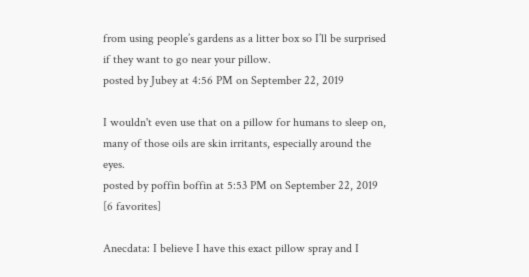from using people’s gardens as a litter box so I’ll be surprised if they want to go near your pillow.
posted by Jubey at 4:56 PM on September 22, 2019

I wouldn't even use that on a pillow for humans to sleep on, many of those oils are skin irritants, especially around the eyes.
posted by poffin boffin at 5:53 PM on September 22, 2019 [6 favorites]

Anecdata: I believe I have this exact pillow spray and I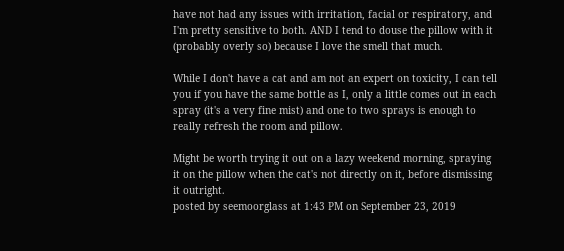have not had any issues with irritation, facial or respiratory, and I'm pretty sensitive to both. AND I tend to douse the pillow with it (probably overly so) because I love the smell that much.

While I don't have a cat and am not an expert on toxicity, I can tell you if you have the same bottle as I, only a little comes out in each spray (it's a very fine mist) and one to two sprays is enough to really refresh the room and pillow.

Might be worth trying it out on a lazy weekend morning, spraying it on the pillow when the cat's not directly on it, before dismissing it outright.
posted by seemoorglass at 1:43 PM on September 23, 2019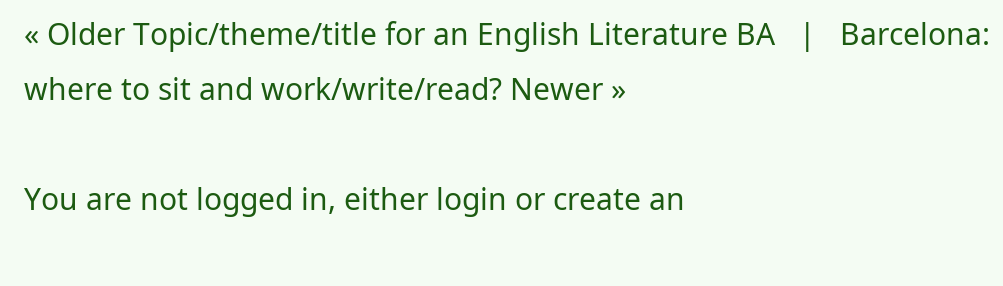« Older Topic/theme/title for an English Literature BA   |   Barcelona: where to sit and work/write/read? Newer »

You are not logged in, either login or create an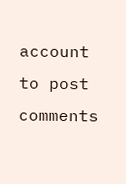account to post comments